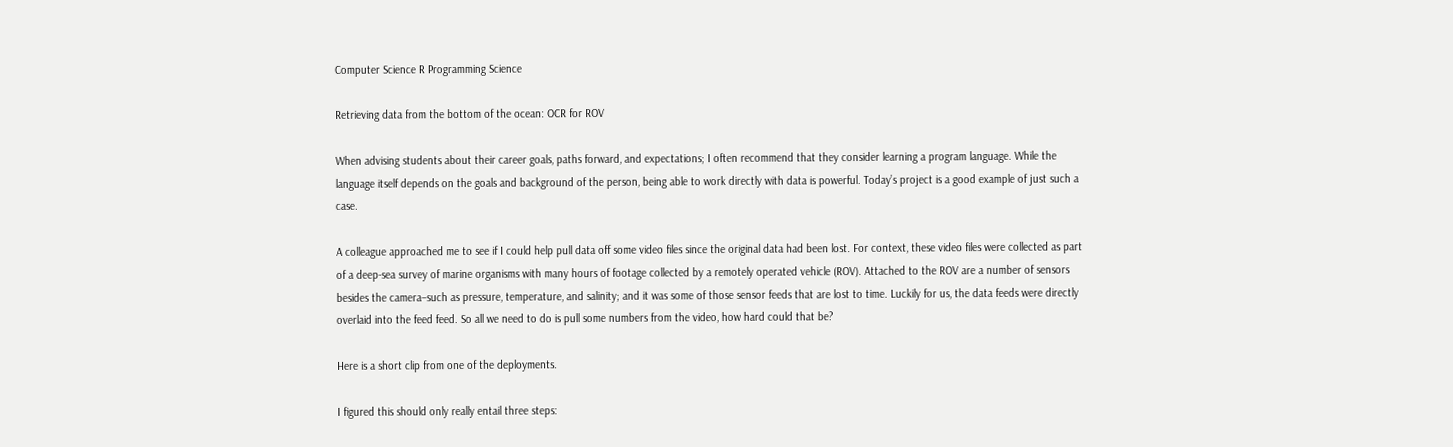Computer Science R Programming Science

Retrieving data from the bottom of the ocean: OCR for ROV

When advising students about their career goals, paths forward, and expectations; I often recommend that they consider learning a program language. While the language itself depends on the goals and background of the person, being able to work directly with data is powerful. Today’s project is a good example of just such a case.

A colleague approached me to see if I could help pull data off some video files since the original data had been lost. For context, these video files were collected as part of a deep-sea survey of marine organisms with many hours of footage collected by a remotely operated vehicle (ROV). Attached to the ROV are a number of sensors besides the camera–such as pressure, temperature, and salinity; and it was some of those sensor feeds that are lost to time. Luckily for us, the data feeds were directly overlaid into the feed feed. So all we need to do is pull some numbers from the video, how hard could that be?

Here is a short clip from one of the deployments.

I figured this should only really entail three steps: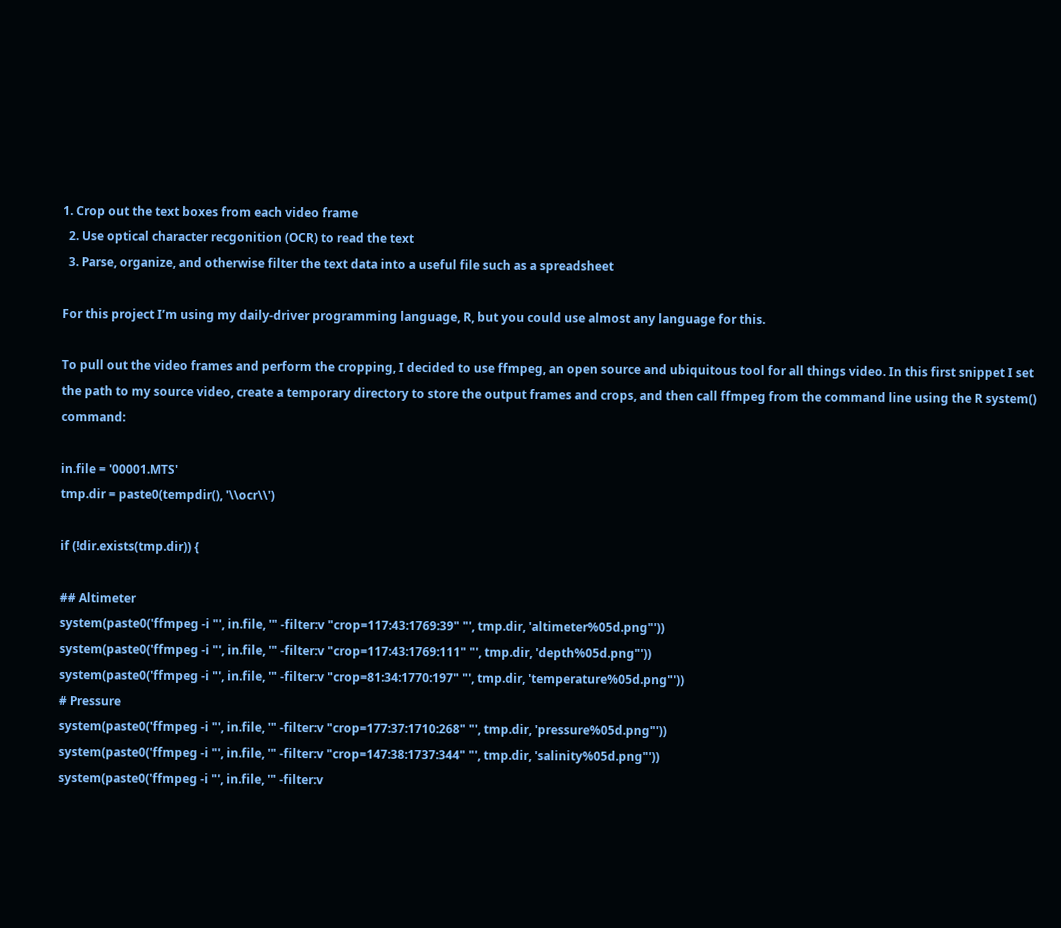1. Crop out the text boxes from each video frame
  2. Use optical character recgonition (OCR) to read the text
  3. Parse, organize, and otherwise filter the text data into a useful file such as a spreadsheet

For this project I’m using my daily-driver programming language, R, but you could use almost any language for this.

To pull out the video frames and perform the cropping, I decided to use ffmpeg, an open source and ubiquitous tool for all things video. In this first snippet I set the path to my source video, create a temporary directory to store the output frames and crops, and then call ffmpeg from the command line using the R system() command:

in.file = '00001.MTS'
tmp.dir = paste0(tempdir(), '\\ocr\\')

if (!dir.exists(tmp.dir)) {

## Altimeter
system(paste0('ffmpeg -i "', in.file, '" -filter:v "crop=117:43:1769:39" "', tmp.dir, 'altimeter%05d.png"'))
system(paste0('ffmpeg -i "', in.file, '" -filter:v "crop=117:43:1769:111" "', tmp.dir, 'depth%05d.png"'))
system(paste0('ffmpeg -i "', in.file, '" -filter:v "crop=81:34:1770:197" "', tmp.dir, 'temperature%05d.png"'))
# Pressure
system(paste0('ffmpeg -i "', in.file, '" -filter:v "crop=177:37:1710:268" "', tmp.dir, 'pressure%05d.png"'))
system(paste0('ffmpeg -i "', in.file, '" -filter:v "crop=147:38:1737:344" "', tmp.dir, 'salinity%05d.png"'))
system(paste0('ffmpeg -i "', in.file, '" -filter:v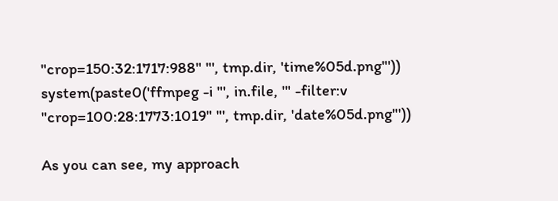"crop=150:32:1717:988" "', tmp.dir, 'time%05d.png"'))
system(paste0('ffmpeg -i "', in.file, '" -filter:v "crop=100:28:1773:1019" "', tmp.dir, 'date%05d.png"'))

As you can see, my approach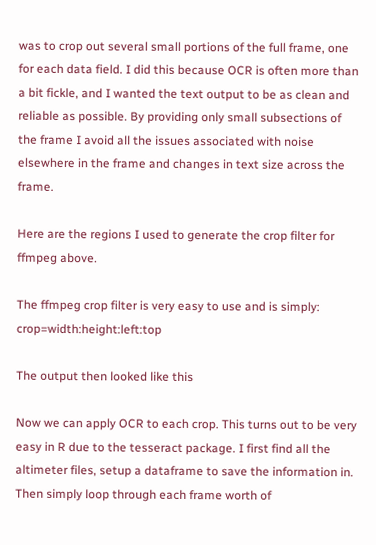was to crop out several small portions of the full frame, one for each data field. I did this because OCR is often more than a bit fickle, and I wanted the text output to be as clean and reliable as possible. By providing only small subsections of the frame I avoid all the issues associated with noise elsewhere in the frame and changes in text size across the frame.

Here are the regions I used to generate the crop filter for ffmpeg above.

The ffmpeg crop filter is very easy to use and is simply: crop=width:height:left:top

The output then looked like this

Now we can apply OCR to each crop. This turns out to be very easy in R due to the tesseract package. I first find all the altimeter files, setup a dataframe to save the information in. Then simply loop through each frame worth of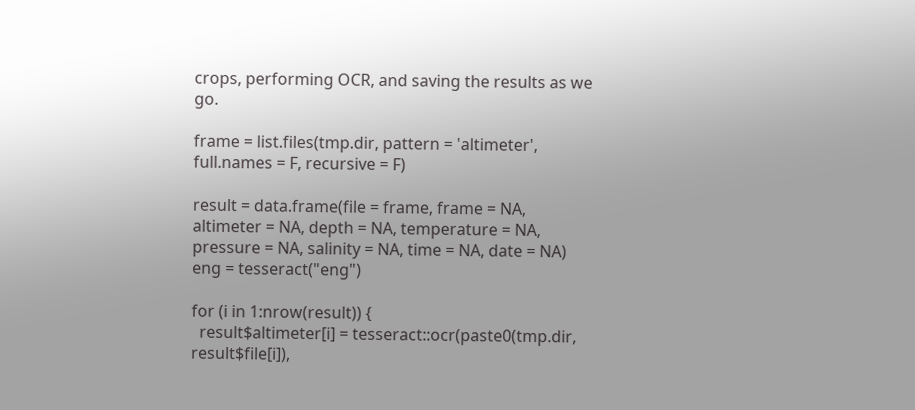crops, performing OCR, and saving the results as we go.

frame = list.files(tmp.dir, pattern = 'altimeter', full.names = F, recursive = F)

result = data.frame(file = frame, frame = NA, altimeter = NA, depth = NA, temperature = NA, pressure = NA, salinity = NA, time = NA, date = NA)
eng = tesseract("eng")

for (i in 1:nrow(result)) {
  result$altimeter[i] = tesseract::ocr(paste0(tmp.dir, result$file[i]),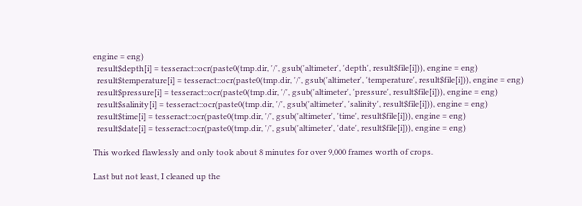engine = eng)
  result$depth[i] = tesseract::ocr(paste0(tmp.dir, '/', gsub('altimeter', 'depth', result$file[i])), engine = eng)
  result$temperature[i] = tesseract::ocr(paste0(tmp.dir, '/', gsub('altimeter', 'temperature', result$file[i])), engine = eng)
  result$pressure[i] = tesseract::ocr(paste0(tmp.dir, '/', gsub('altimeter', 'pressure', result$file[i])), engine = eng)
  result$salinity[i] = tesseract::ocr(paste0(tmp.dir, '/', gsub('altimeter', 'salinity', result$file[i])), engine = eng)
  result$time[i] = tesseract::ocr(paste0(tmp.dir, '/', gsub('altimeter', 'time', result$file[i])), engine = eng)
  result$date[i] = tesseract::ocr(paste0(tmp.dir, '/', gsub('altimeter', 'date', result$file[i])), engine = eng)

This worked flawlessly and only took about 8 minutes for over 9,000 frames worth of crops.

Last but not least, I cleaned up the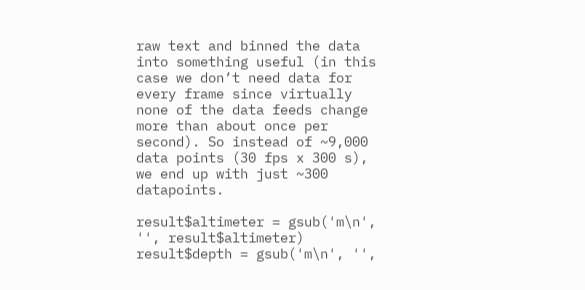raw text and binned the data into something useful (in this case we don’t need data for every frame since virtually none of the data feeds change more than about once per second). So instead of ~9,000 data points (30 fps x 300 s), we end up with just ~300 datapoints.

result$altimeter = gsub('m\n', '', result$altimeter)
result$depth = gsub('m\n', '',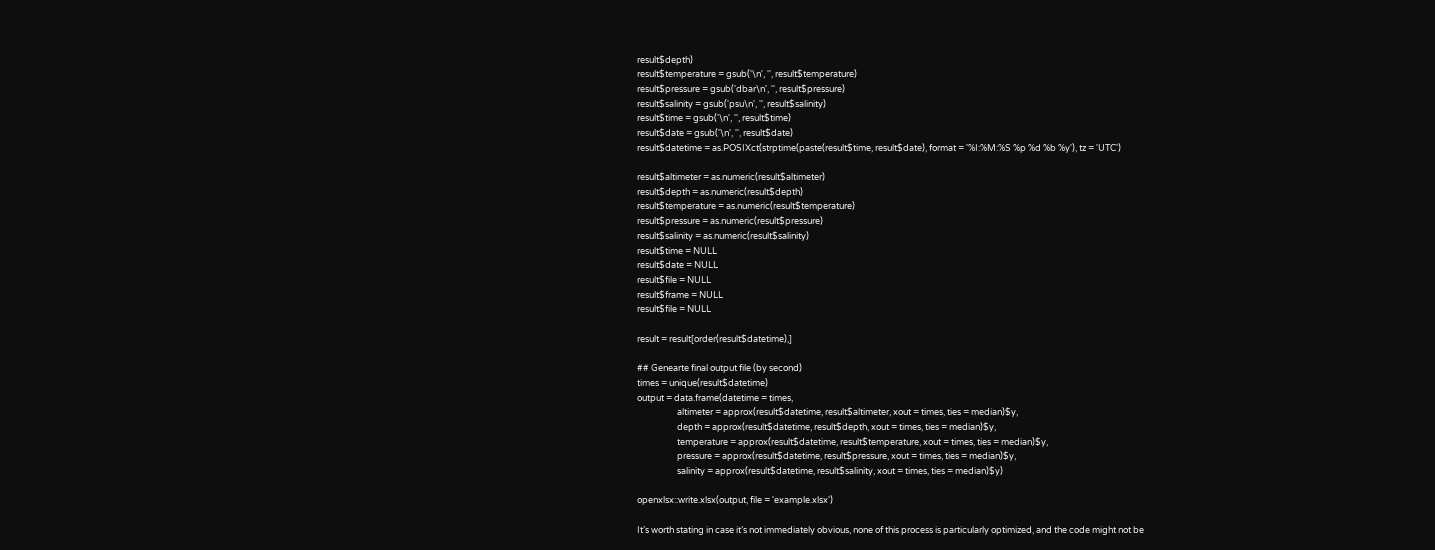result$depth)
result$temperature = gsub('\n', '', result$temperature)
result$pressure = gsub('dbar\n', '', result$pressure)
result$salinity = gsub('psu\n', '', result$salinity)
result$time = gsub('\n', '', result$time)
result$date = gsub('\n', '', result$date)
result$datetime = as.POSIXct(strptime(paste(result$time, result$date), format = '%I:%M:%S %p %d %b %y'), tz = 'UTC')

result$altimeter = as.numeric(result$altimeter)
result$depth = as.numeric(result$depth)
result$temperature = as.numeric(result$temperature)
result$pressure = as.numeric(result$pressure)
result$salinity = as.numeric(result$salinity)
result$time = NULL
result$date = NULL
result$file = NULL
result$frame = NULL
result$file = NULL

result = result[order(result$datetime),]

## Genearte final output file (by second)
times = unique(result$datetime)
output = data.frame(datetime = times,
                    altimeter = approx(result$datetime, result$altimeter, xout = times, ties = median)$y,
                    depth = approx(result$datetime, result$depth, xout = times, ties = median)$y,
                    temperature = approx(result$datetime, result$temperature, xout = times, ties = median)$y,
                    pressure = approx(result$datetime, result$pressure, xout = times, ties = median)$y,
                    salinity = approx(result$datetime, result$salinity, xout = times, ties = median)$y)

openxlsx::write.xlsx(output, file = 'example.xlsx')

It’s worth stating in case it’s not immediately obvious, none of this process is particularly optimized, and the code might not be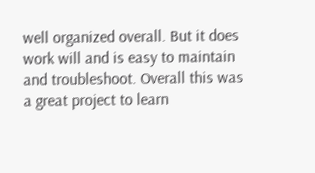well organized overall. But it does work will and is easy to maintain and troubleshoot. Overall this was a great project to learn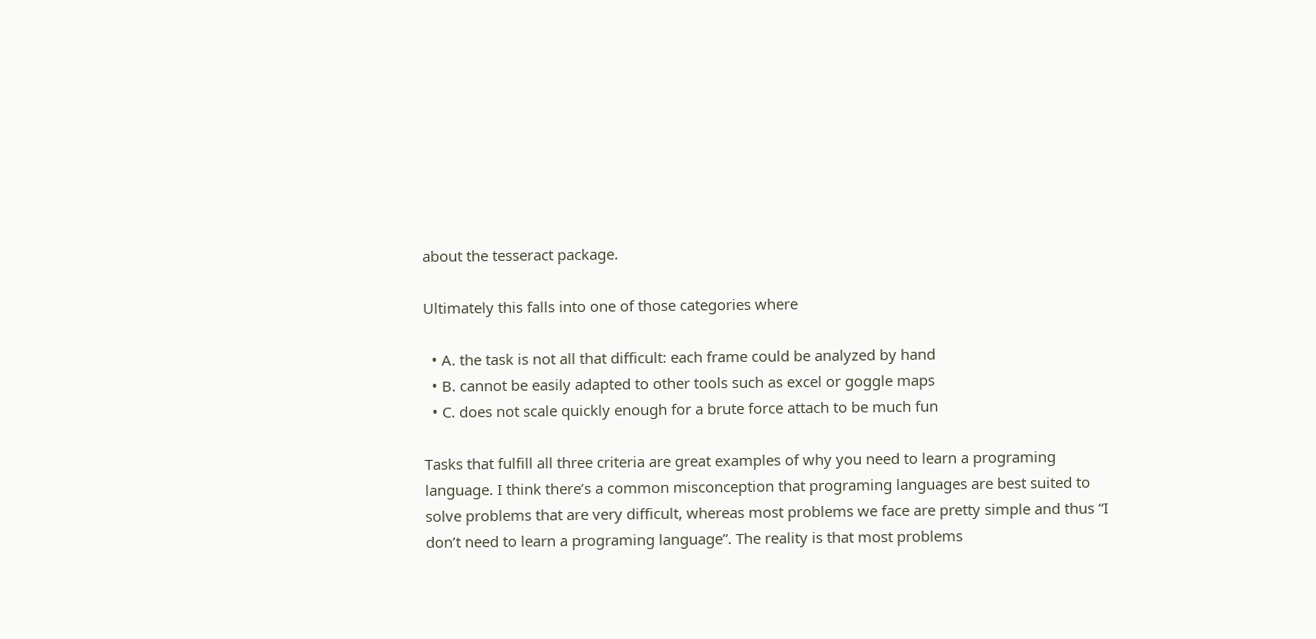about the tesseract package.

Ultimately this falls into one of those categories where

  • A. the task is not all that difficult: each frame could be analyzed by hand
  • B. cannot be easily adapted to other tools such as excel or goggle maps
  • C. does not scale quickly enough for a brute force attach to be much fun

Tasks that fulfill all three criteria are great examples of why you need to learn a programing language. I think there’s a common misconception that programing languages are best suited to solve problems that are very difficult, whereas most problems we face are pretty simple and thus “I don’t need to learn a programing language”. The reality is that most problems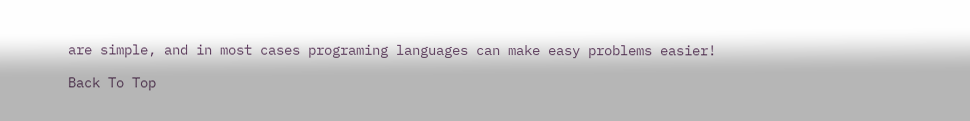are simple, and in most cases programing languages can make easy problems easier!

Back To Top